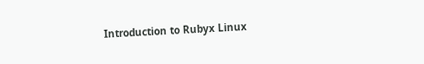Introduction to Rubyx Linux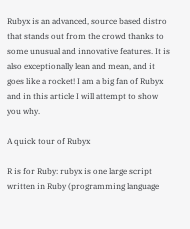Rubyx is an advanced, source based distro that stands out from the crowd thanks to some unusual and innovative features. It is also exceptionally lean and mean, and it goes like a rocket! I am a big fan of Rubyx and in this article I will attempt to show you why.

A quick tour of Rubyx

R is for Ruby: rubyx is one large script written in Ruby (programming language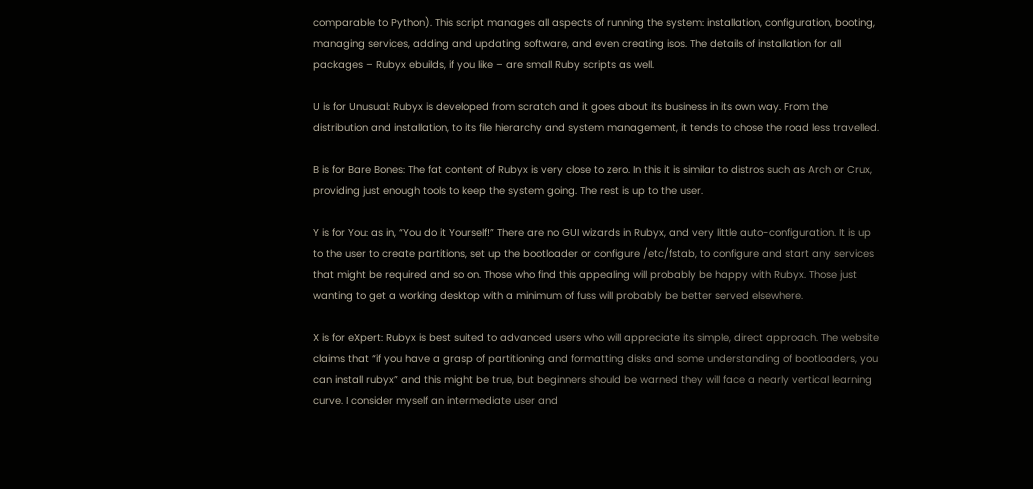comparable to Python). This script manages all aspects of running the system: installation, configuration, booting, managing services, adding and updating software, and even creating isos. The details of installation for all packages – Rubyx ebuilds, if you like – are small Ruby scripts as well.

U is for Unusual: Rubyx is developed from scratch and it goes about its business in its own way. From the distribution and installation, to its file hierarchy and system management, it tends to chose the road less travelled.

B is for Bare Bones: The fat content of Rubyx is very close to zero. In this it is similar to distros such as Arch or Crux, providing just enough tools to keep the system going. The rest is up to the user.

Y is for You: as in, “You do it Yourself!” There are no GUI wizards in Rubyx, and very little auto-configuration. It is up to the user to create partitions, set up the bootloader or configure /etc/fstab, to configure and start any services that might be required and so on. Those who find this appealing will probably be happy with Rubyx. Those just wanting to get a working desktop with a minimum of fuss will probably be better served elsewhere.

X is for eXpert: Rubyx is best suited to advanced users who will appreciate its simple, direct approach. The website claims that “if you have a grasp of partitioning and formatting disks and some understanding of bootloaders, you can install rubyx” and this might be true, but beginners should be warned they will face a nearly vertical learning curve. I consider myself an intermediate user and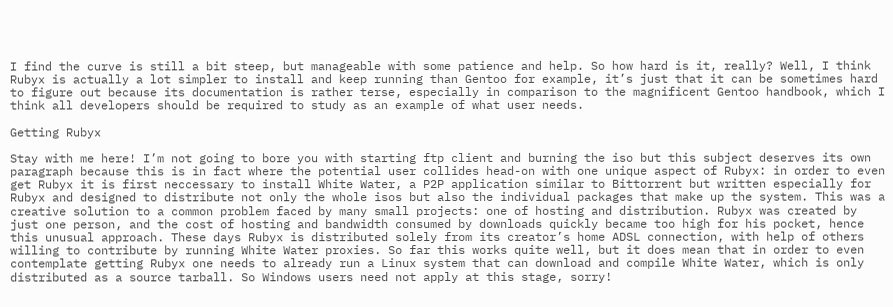I find the curve is still a bit steep, but manageable with some patience and help. So how hard is it, really? Well, I think Rubyx is actually a lot simpler to install and keep running than Gentoo for example, it’s just that it can be sometimes hard to figure out because its documentation is rather terse, especially in comparison to the magnificent Gentoo handbook, which I think all developers should be required to study as an example of what user needs.

Getting Rubyx

Stay with me here! I’m not going to bore you with starting ftp client and burning the iso but this subject deserves its own paragraph because this is in fact where the potential user collides head-on with one unique aspect of Rubyx: in order to even get Rubyx it is first neccessary to install White Water, a P2P application similar to Bittorrent but written especially for Rubyx and designed to distribute not only the whole isos but also the individual packages that make up the system. This was a creative solution to a common problem faced by many small projects: one of hosting and distribution. Rubyx was created by just one person, and the cost of hosting and bandwidth consumed by downloads quickly became too high for his pocket, hence this unusual approach. These days Rubyx is distributed solely from its creator’s home ADSL connection, with help of others willing to contribute by running White Water proxies. So far this works quite well, but it does mean that in order to even contemplate getting Rubyx one needs to already run a Linux system that can download and compile White Water, which is only distributed as a source tarball. So Windows users need not apply at this stage, sorry!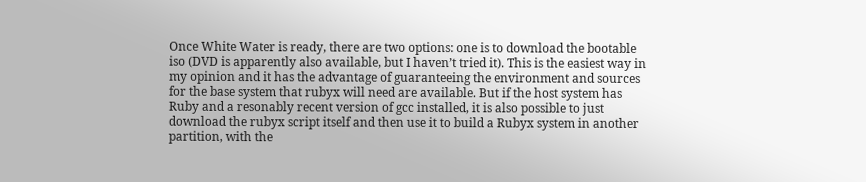Once White Water is ready, there are two options: one is to download the bootable iso (DVD is apparently also available, but I haven’t tried it). This is the easiest way in my opinion and it has the advantage of guaranteeing the environment and sources for the base system that rubyx will need are available. But if the host system has Ruby and a resonably recent version of gcc installed, it is also possible to just download the rubyx script itself and then use it to build a Rubyx system in another partition, with the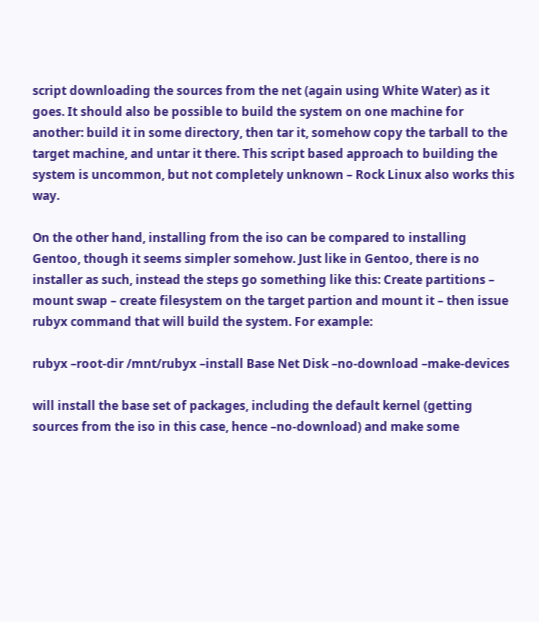script downloading the sources from the net (again using White Water) as it goes. It should also be possible to build the system on one machine for another: build it in some directory, then tar it, somehow copy the tarball to the target machine, and untar it there. This script based approach to building the system is uncommon, but not completely unknown – Rock Linux also works this way.

On the other hand, installing from the iso can be compared to installing Gentoo, though it seems simpler somehow. Just like in Gentoo, there is no installer as such, instead the steps go something like this: Create partitions – mount swap – create filesystem on the target partion and mount it – then issue rubyx command that will build the system. For example:

rubyx –root-dir /mnt/rubyx –install Base Net Disk –no-download –make-devices

will install the base set of packages, including the default kernel (getting sources from the iso in this case, hence –no-download) and make some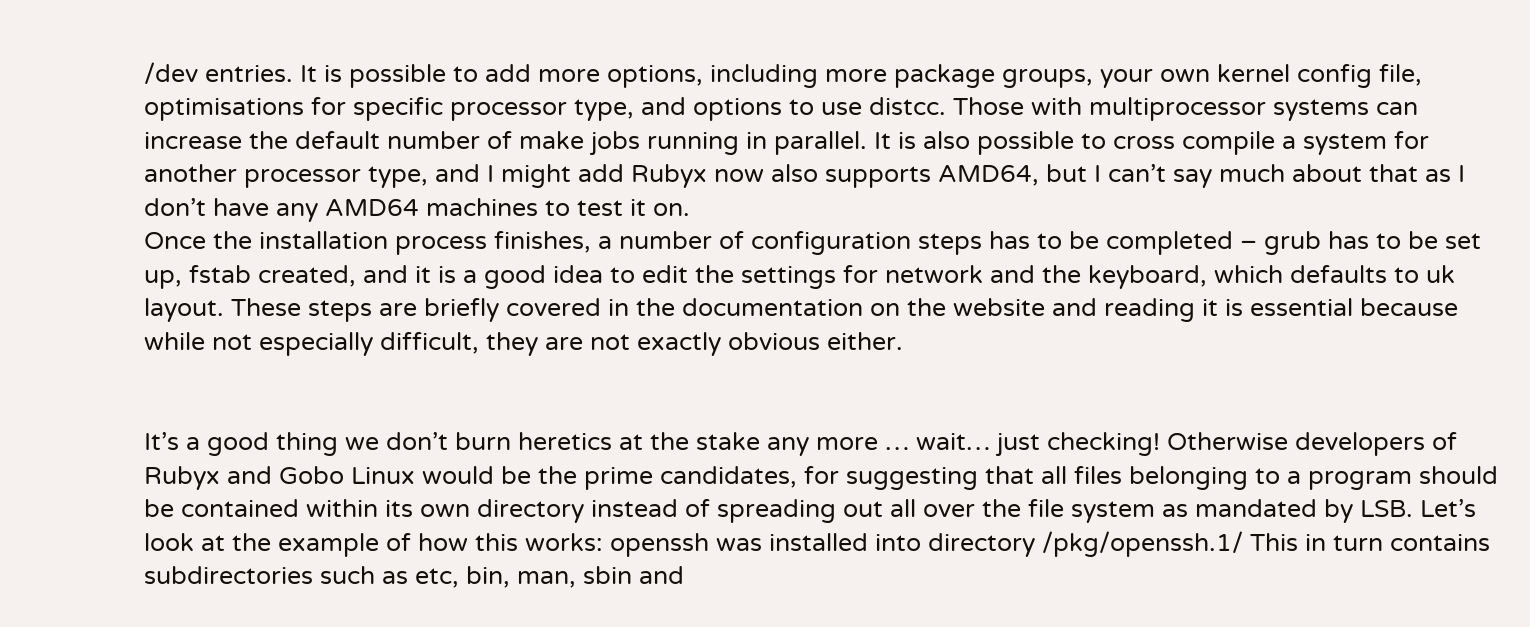/dev entries. It is possible to add more options, including more package groups, your own kernel config file, optimisations for specific processor type, and options to use distcc. Those with multiprocessor systems can increase the default number of make jobs running in parallel. It is also possible to cross compile a system for another processor type, and I might add Rubyx now also supports AMD64, but I can’t say much about that as I don’t have any AMD64 machines to test it on.
Once the installation process finishes, a number of configuration steps has to be completed – grub has to be set up, fstab created, and it is a good idea to edit the settings for network and the keyboard, which defaults to uk layout. These steps are briefly covered in the documentation on the website and reading it is essential because while not especially difficult, they are not exactly obvious either.


It’s a good thing we don’t burn heretics at the stake any more … wait… just checking! Otherwise developers of Rubyx and Gobo Linux would be the prime candidates, for suggesting that all files belonging to a program should be contained within its own directory instead of spreading out all over the file system as mandated by LSB. Let’s look at the example of how this works: openssh was installed into directory /pkg/openssh.1/ This in turn contains subdirectories such as etc, bin, man, sbin and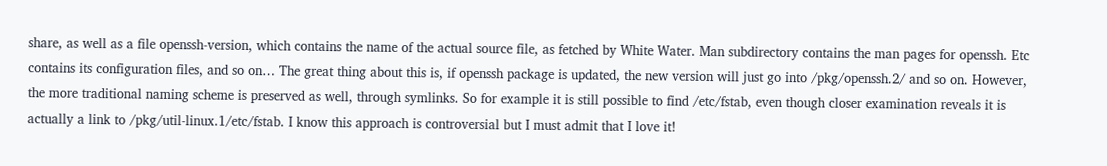share, as well as a file openssh-version, which contains the name of the actual source file, as fetched by White Water. Man subdirectory contains the man pages for openssh. Etc contains its configuration files, and so on… The great thing about this is, if openssh package is updated, the new version will just go into /pkg/openssh.2/ and so on. However, the more traditional naming scheme is preserved as well, through symlinks. So for example it is still possible to find /etc/fstab, even though closer examination reveals it is actually a link to /pkg/util-linux.1/etc/fstab. I know this approach is controversial but I must admit that I love it!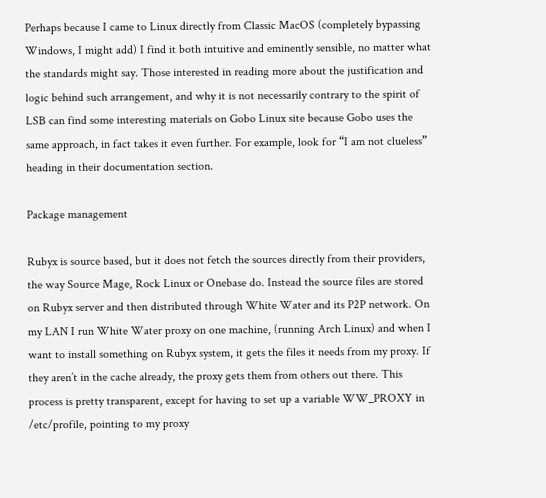Perhaps because I came to Linux directly from Classic MacOS (completely bypassing Windows, I might add) I find it both intuitive and eminently sensible, no matter what the standards might say. Those interested in reading more about the justification and logic behind such arrangement, and why it is not necessarily contrary to the spirit of LSB can find some interesting materials on Gobo Linux site because Gobo uses the same approach, in fact takes it even further. For example, look for “I am not clueless” heading in their documentation section.

Package management

Rubyx is source based, but it does not fetch the sources directly from their providers, the way Source Mage, Rock Linux or Onebase do. Instead the source files are stored on Rubyx server and then distributed through White Water and its P2P network. On my LAN I run White Water proxy on one machine, (running Arch Linux) and when I want to install something on Rubyx system, it gets the files it needs from my proxy. If they aren’t in the cache already, the proxy gets them from others out there. This process is pretty transparent, except for having to set up a variable WW_PROXY in /etc/profile, pointing to my proxy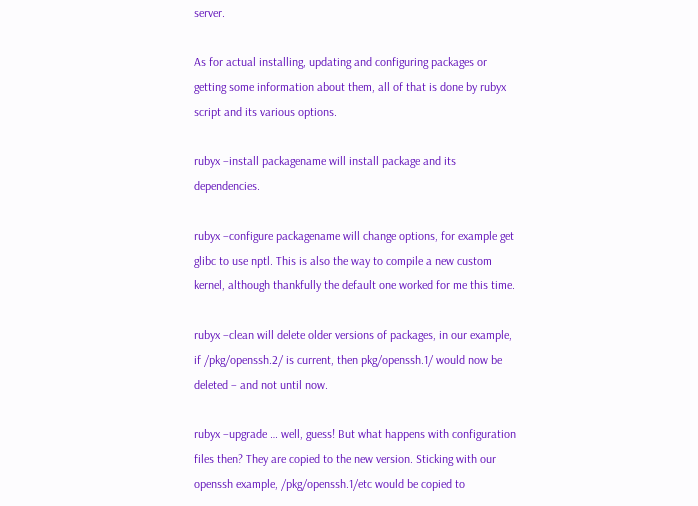server.

As for actual installing, updating and configuring packages or getting some information about them, all of that is done by rubyx script and its various options.

rubyx –install packagename will install package and its dependencies.

rubyx –configure packagename will change options, for example get glibc to use nptl. This is also the way to compile a new custom kernel, although thankfully the default one worked for me this time.

rubyx –clean will delete older versions of packages, in our example, if /pkg/openssh.2/ is current, then pkg/openssh.1/ would now be deleted – and not until now.

rubyx –upgrade … well, guess! But what happens with configuration files then? They are copied to the new version. Sticking with our openssh example, /pkg/openssh.1/etc would be copied to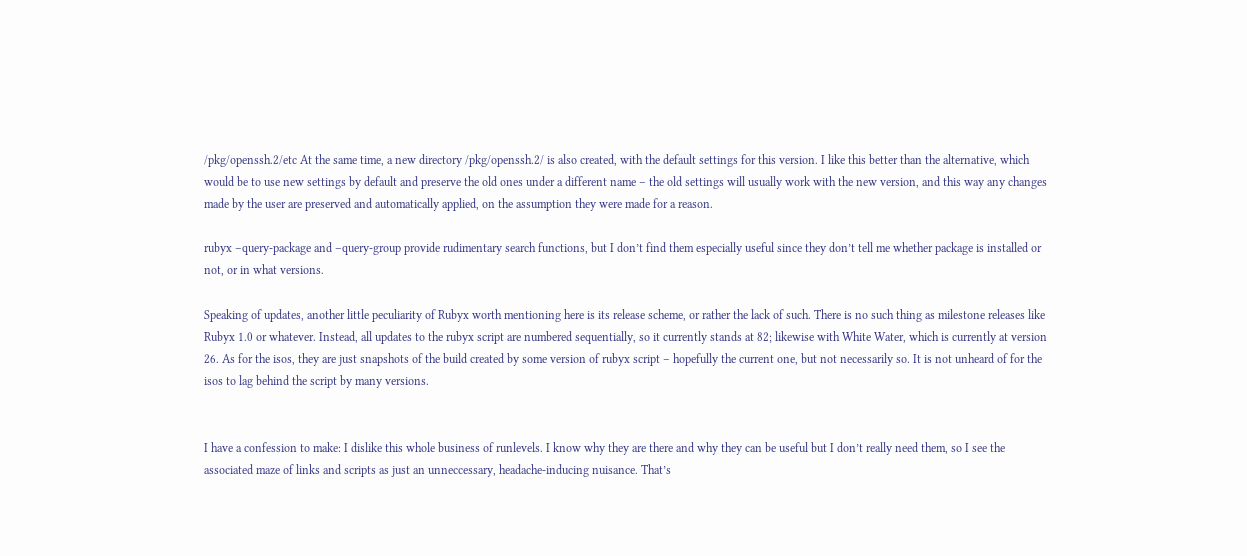/pkg/openssh.2/etc At the same time, a new directory /pkg/openssh.2/ is also created, with the default settings for this version. I like this better than the alternative, which would be to use new settings by default and preserve the old ones under a different name – the old settings will usually work with the new version, and this way any changes made by the user are preserved and automatically applied, on the assumption they were made for a reason.

rubyx –query-package and –query-group provide rudimentary search functions, but I don’t find them especially useful since they don’t tell me whether package is installed or not, or in what versions.

Speaking of updates, another little peculiarity of Rubyx worth mentioning here is its release scheme, or rather the lack of such. There is no such thing as milestone releases like Rubyx 1.0 or whatever. Instead, all updates to the rubyx script are numbered sequentially, so it currently stands at 82; likewise with White Water, which is currently at version 26. As for the isos, they are just snapshots of the build created by some version of rubyx script – hopefully the current one, but not necessarily so. It is not unheard of for the isos to lag behind the script by many versions.


I have a confession to make: I dislike this whole business of runlevels. I know why they are there and why they can be useful but I don’t really need them, so I see the associated maze of links and scripts as just an unneccessary, headache-inducing nuisance. That’s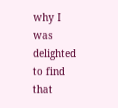why I was delighted to find that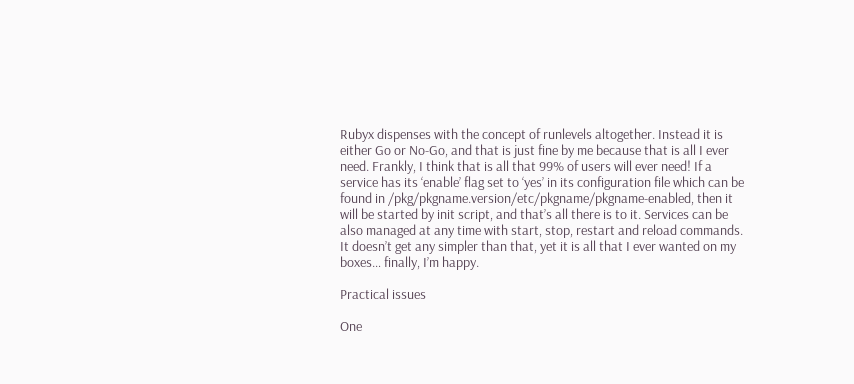Rubyx dispenses with the concept of runlevels altogether. Instead it is either Go or No-Go, and that is just fine by me because that is all I ever need. Frankly, I think that is all that 99% of users will ever need! If a service has its ‘enable’ flag set to ‘yes’ in its configuration file which can be found in /pkg/pkgname.version/etc/pkgname/pkgname-enabled, then it will be started by init script, and that’s all there is to it. Services can be also managed at any time with start, stop, restart and reload commands. It doesn’t get any simpler than that, yet it is all that I ever wanted on my boxes… finally, I’m happy.

Practical issues

One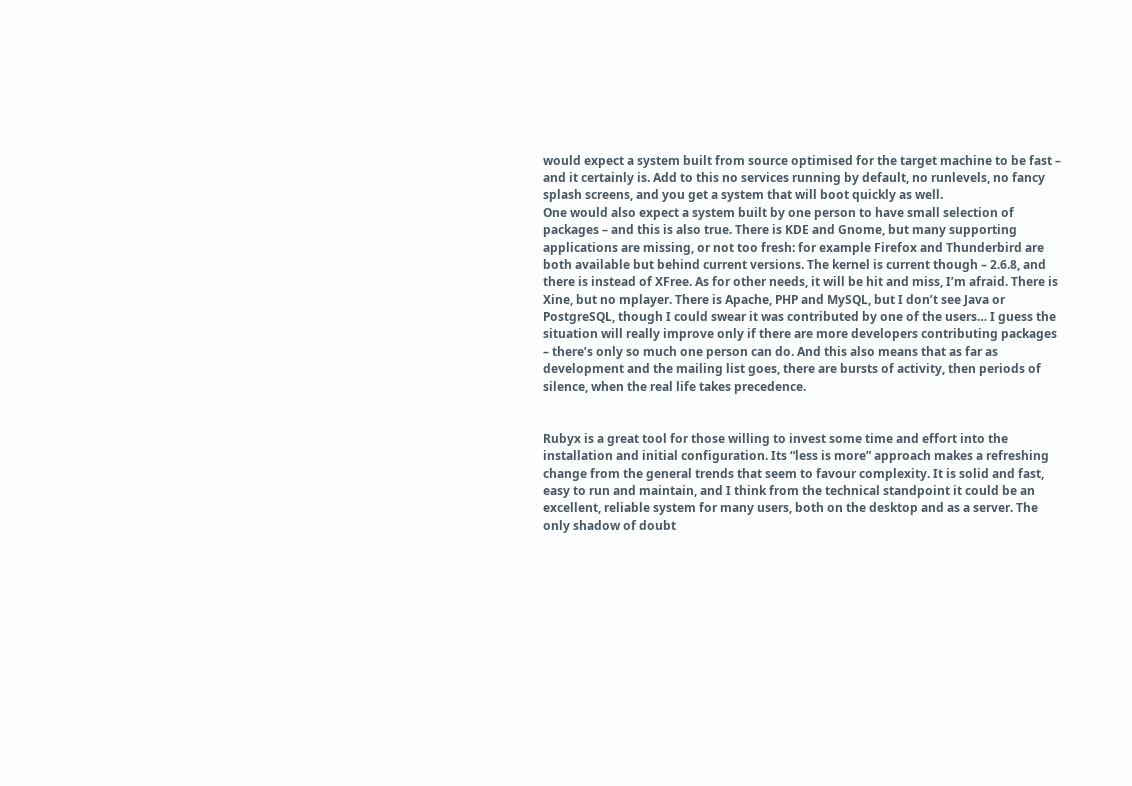would expect a system built from source optimised for the target machine to be fast – and it certainly is. Add to this no services running by default, no runlevels, no fancy splash screens, and you get a system that will boot quickly as well.
One would also expect a system built by one person to have small selection of packages – and this is also true. There is KDE and Gnome, but many supporting applications are missing, or not too fresh: for example Firefox and Thunderbird are both available but behind current versions. The kernel is current though – 2.6.8, and there is instead of XFree. As for other needs, it will be hit and miss, I’m afraid. There is Xine, but no mplayer. There is Apache, PHP and MySQL, but I don’t see Java or PostgreSQL, though I could swear it was contributed by one of the users… I guess the situation will really improve only if there are more developers contributing packages – there’s only so much one person can do. And this also means that as far as development and the mailing list goes, there are bursts of activity, then periods of silence, when the real life takes precedence.


Rubyx is a great tool for those willing to invest some time and effort into the installation and initial configuration. Its “less is more” approach makes a refreshing change from the general trends that seem to favour complexity. It is solid and fast, easy to run and maintain, and I think from the technical standpoint it could be an excellent, reliable system for many users, both on the desktop and as a server. The only shadow of doubt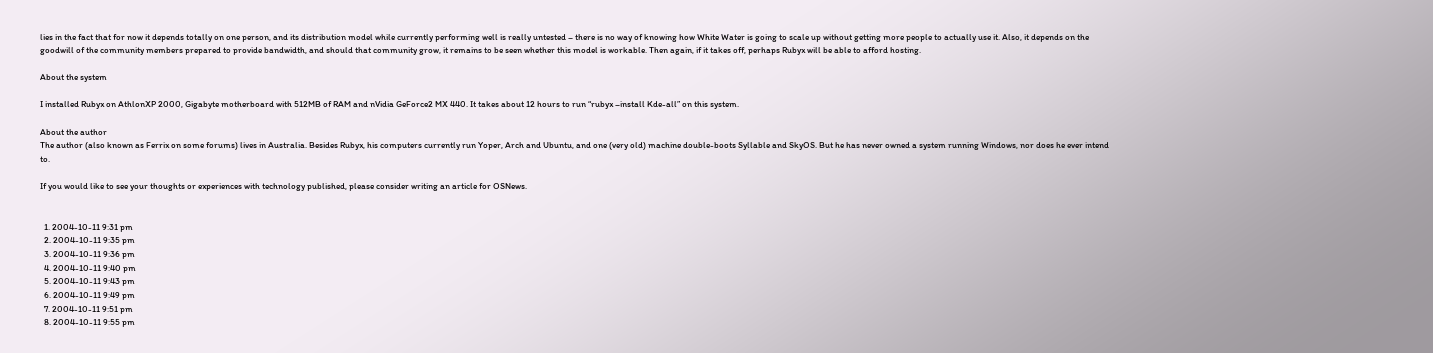lies in the fact that for now it depends totally on one person, and its distribution model while currently performing well is really untested – there is no way of knowing how White Water is going to scale up without getting more people to actually use it. Also, it depends on the goodwill of the community members prepared to provide bandwidth, and should that community grow, it remains to be seen whether this model is workable. Then again, if it takes off, perhaps Rubyx will be able to afford hosting.

About the system

I installed Rubyx on AthlonXP 2000, Gigabyte motherboard with 512MB of RAM and nVidia GeForce2 MX 440. It takes about 12 hours to run “rubyx –install Kde-all” on this system.

About the author
The author (also known as Ferrix on some forums) lives in Australia. Besides Rubyx, his computers currently run Yoper, Arch and Ubuntu, and one (very old) machine double-boots Syllable and SkyOS. But he has never owned a system running Windows, nor does he ever intend to.

If you would like to see your thoughts or experiences with technology published, please consider writing an article for OSNews.


  1. 2004-10-11 9:31 pm
  2. 2004-10-11 9:35 pm
  3. 2004-10-11 9:36 pm
  4. 2004-10-11 9:40 pm
  5. 2004-10-11 9:43 pm
  6. 2004-10-11 9:49 pm
  7. 2004-10-11 9:51 pm
  8. 2004-10-11 9:55 pm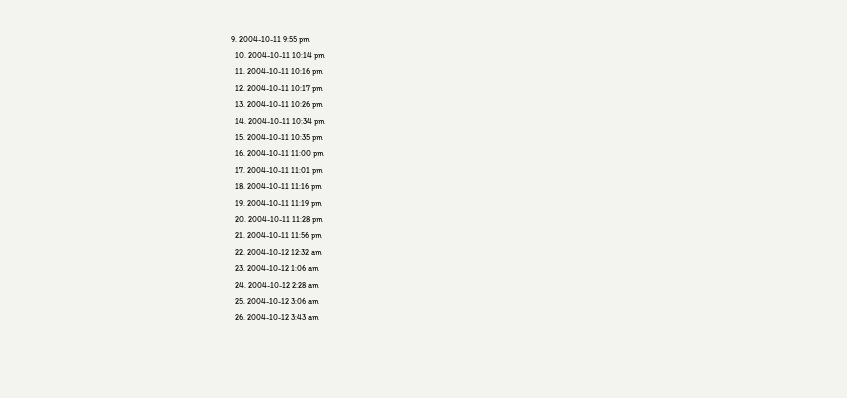9. 2004-10-11 9:55 pm
  10. 2004-10-11 10:14 pm
  11. 2004-10-11 10:16 pm
  12. 2004-10-11 10:17 pm
  13. 2004-10-11 10:26 pm
  14. 2004-10-11 10:34 pm
  15. 2004-10-11 10:35 pm
  16. 2004-10-11 11:00 pm
  17. 2004-10-11 11:01 pm
  18. 2004-10-11 11:16 pm
  19. 2004-10-11 11:19 pm
  20. 2004-10-11 11:28 pm
  21. 2004-10-11 11:56 pm
  22. 2004-10-12 12:32 am
  23. 2004-10-12 1:06 am
  24. 2004-10-12 2:28 am
  25. 2004-10-12 3:06 am
  26. 2004-10-12 3:43 am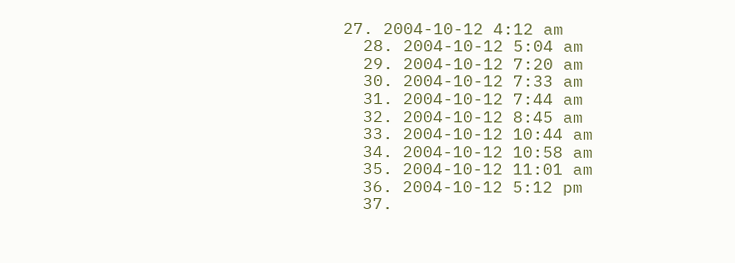27. 2004-10-12 4:12 am
  28. 2004-10-12 5:04 am
  29. 2004-10-12 7:20 am
  30. 2004-10-12 7:33 am
  31. 2004-10-12 7:44 am
  32. 2004-10-12 8:45 am
  33. 2004-10-12 10:44 am
  34. 2004-10-12 10:58 am
  35. 2004-10-12 11:01 am
  36. 2004-10-12 5:12 pm
  37.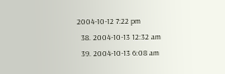2004-10-12 7:22 pm
  38. 2004-10-13 12:32 am
  39. 2004-10-13 6:08 am